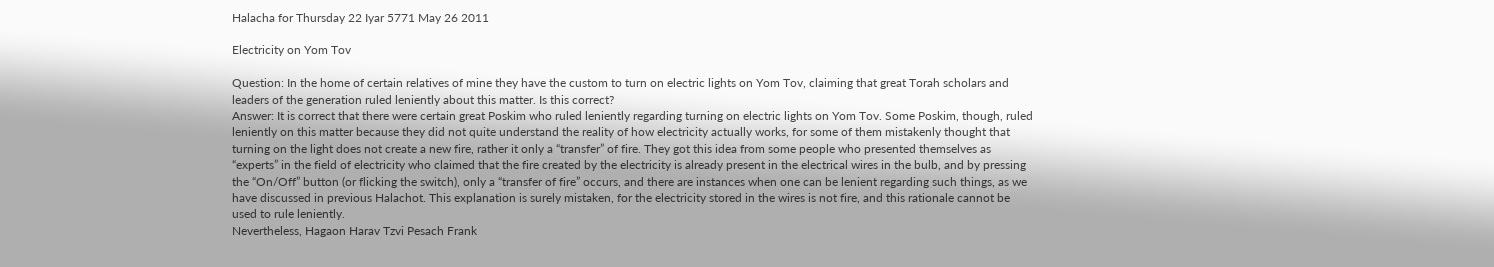Halacha for Thursday 22 Iyar 5771 May 26 2011

Electricity on Yom Tov

Question: In the home of certain relatives of mine they have the custom to turn on electric lights on Yom Tov, claiming that great Torah scholars and leaders of the generation ruled leniently about this matter. Is this correct?
Answer: It is correct that there were certain great Poskim who ruled leniently regarding turning on electric lights on Yom Tov. Some Poskim, though, ruled leniently on this matter because they did not quite understand the reality of how electricity actually works, for some of them mistakenly thought that turning on the light does not create a new fire, rather it only a “transfer” of fire. They got this idea from some people who presented themselves as “experts” in the field of electricity who claimed that the fire created by the electricity is already present in the electrical wires in the bulb, and by pressing the “On/Off” button (or flicking the switch), only a “transfer of fire” occurs, and there are instances when one can be lenient regarding such things, as we have discussed in previous Halachot. This explanation is surely mistaken, for the electricity stored in the wires is not fire, and this rationale cannot be used to rule leniently.
Nevertheless, Hagaon Harav Tzvi Pesach Frank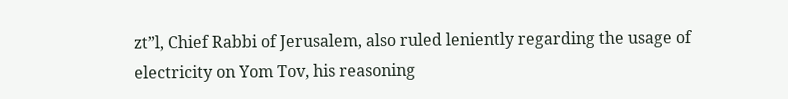zt”l, Chief Rabbi of Jerusalem, also ruled leniently regarding the usage of electricity on Yom Tov, his reasoning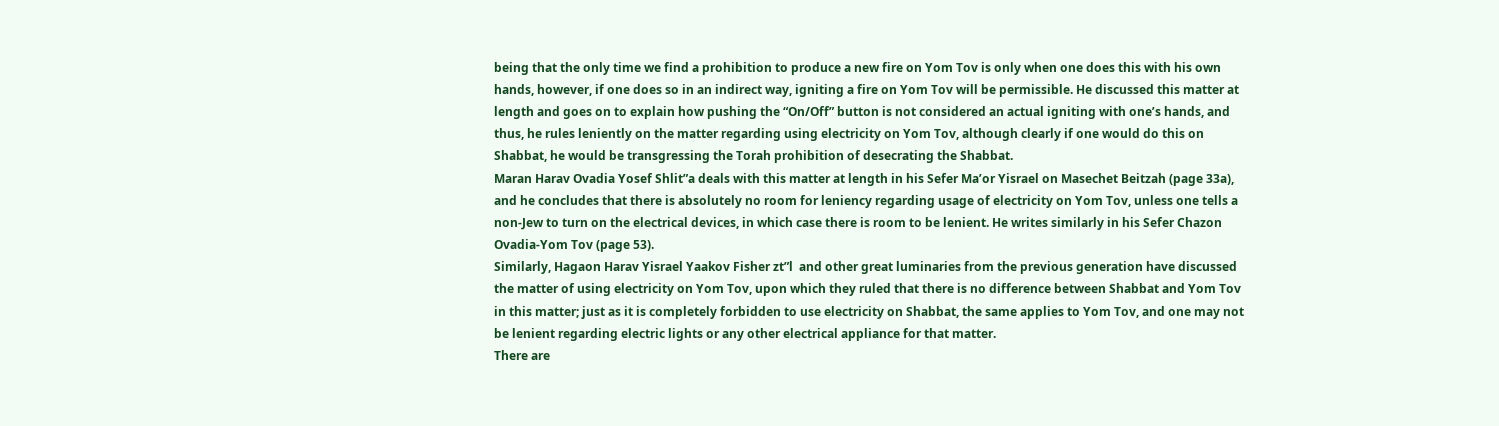being that the only time we find a prohibition to produce a new fire on Yom Tov is only when one does this with his own hands, however, if one does so in an indirect way, igniting a fire on Yom Tov will be permissible. He discussed this matter at length and goes on to explain how pushing the “On/Off” button is not considered an actual igniting with one’s hands, and thus, he rules leniently on the matter regarding using electricity on Yom Tov, although clearly if one would do this on Shabbat, he would be transgressing the Torah prohibition of desecrating the Shabbat.
Maran Harav Ovadia Yosef Shlit”a deals with this matter at length in his Sefer Ma’or Yisrael on Masechet Beitzah (page 33a), and he concludes that there is absolutely no room for leniency regarding usage of electricity on Yom Tov, unless one tells a non-Jew to turn on the electrical devices, in which case there is room to be lenient. He writes similarly in his Sefer Chazon Ovadia-Yom Tov (page 53).
Similarly, Hagaon Harav Yisrael Yaakov Fisher zt”l  and other great luminaries from the previous generation have discussed the matter of using electricity on Yom Tov, upon which they ruled that there is no difference between Shabbat and Yom Tov in this matter; just as it is completely forbidden to use electricity on Shabbat, the same applies to Yom Tov, and one may not be lenient regarding electric lights or any other electrical appliance for that matter.
There are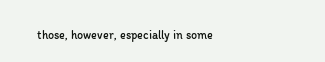those, however, especially in some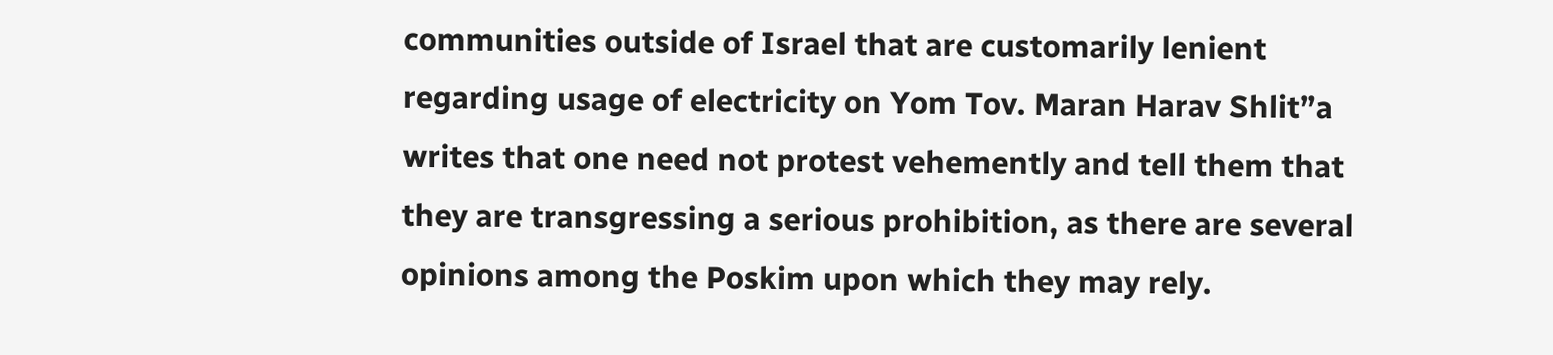communities outside of Israel that are customarily lenient regarding usage of electricity on Yom Tov. Maran Harav Shlit”a writes that one need not protest vehemently and tell them that they are transgressing a serious prohibition, as there are several opinions among the Poskim upon which they may rely.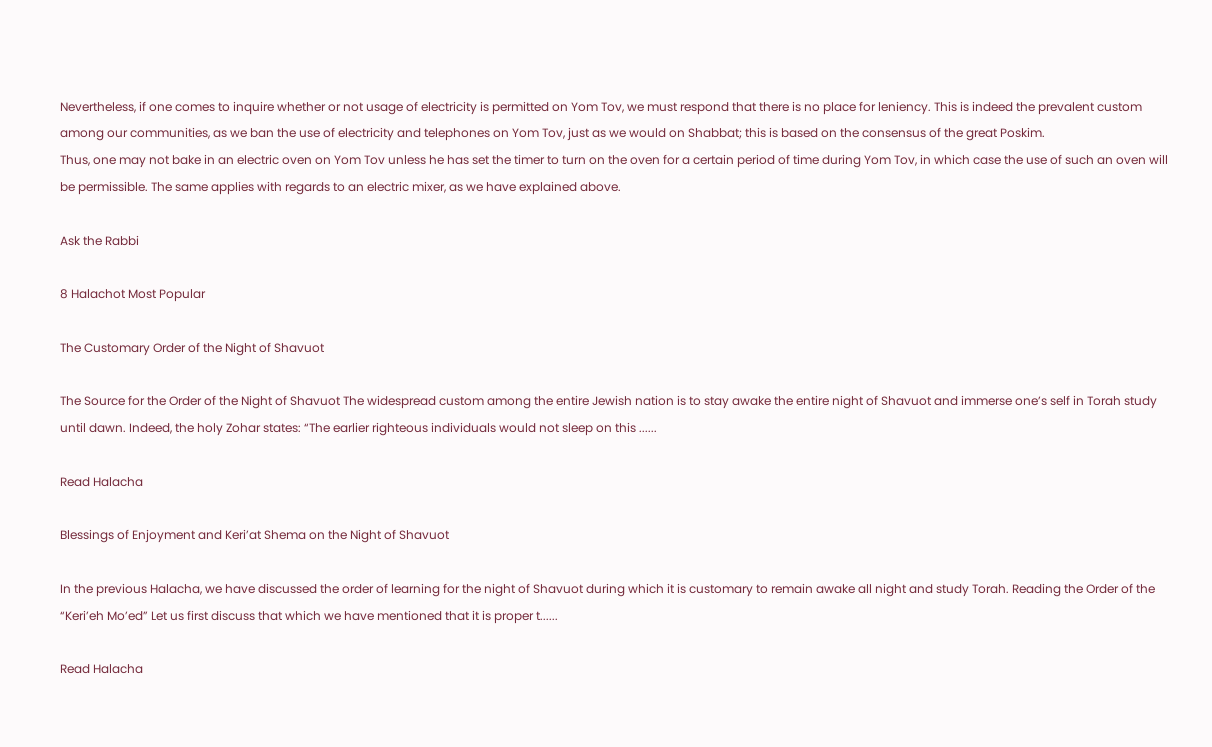Nevertheless, if one comes to inquire whether or not usage of electricity is permitted on Yom Tov, we must respond that there is no place for leniency. This is indeed the prevalent custom among our communities, as we ban the use of electricity and telephones on Yom Tov, just as we would on Shabbat; this is based on the consensus of the great Poskim.
Thus, one may not bake in an electric oven on Yom Tov unless he has set the timer to turn on the oven for a certain period of time during Yom Tov, in which case the use of such an oven will be permissible. The same applies with regards to an electric mixer, as we have explained above.

Ask the Rabbi

8 Halachot Most Popular

The Customary Order of the Night of Shavuot

The Source for the Order of the Night of Shavuot The widespread custom among the entire Jewish nation is to stay awake the entire night of Shavuot and immerse one’s self in Torah study until dawn. Indeed, the holy Zohar states: “The earlier righteous individuals would not sleep on this ......

Read Halacha

Blessings of Enjoyment and Keri’at Shema on the Night of Shavuot

In the previous Halacha, we have discussed the order of learning for the night of Shavuot during which it is customary to remain awake all night and study Torah. Reading the Order of the “Keri’eh Mo’ed” Let us first discuss that which we have mentioned that it is proper t......

Read Halacha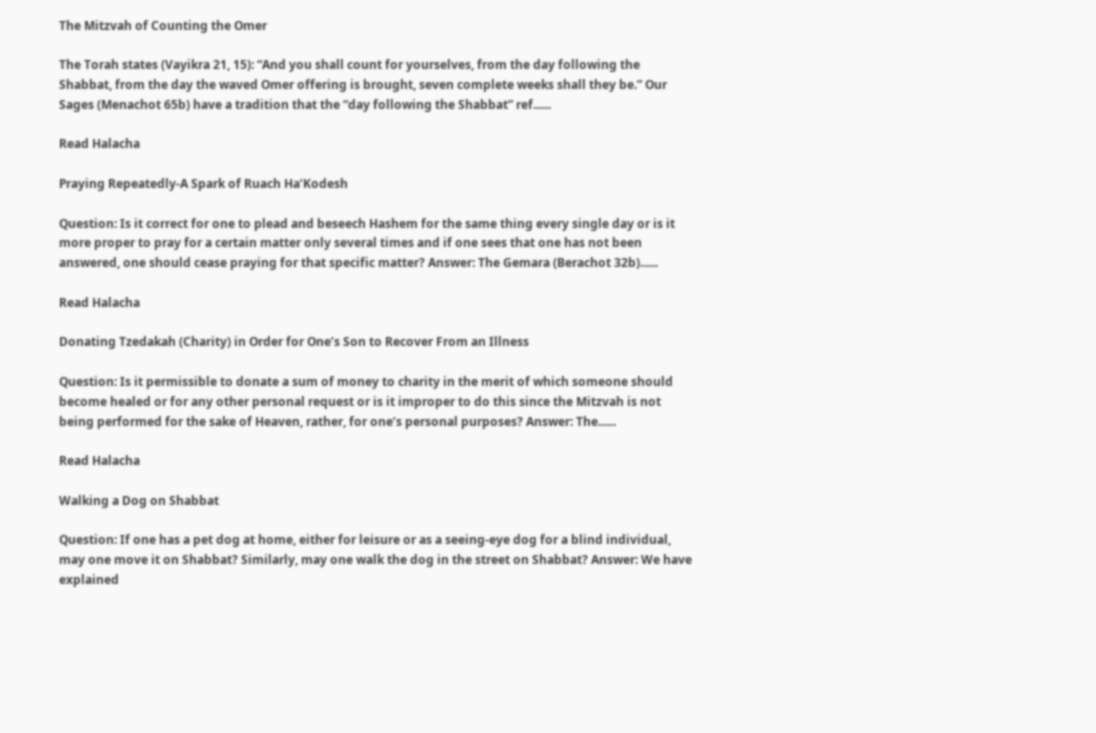The Mitzvah of Counting the Omer

The Torah states (Vayikra 21, 15): “And you shall count for yourselves, from the day following the Shabbat, from the day the waved Omer offering is brought, seven complete weeks shall they be.” Our Sages (Menachot 65b) have a tradition that the “day following the Shabbat” ref......

Read Halacha

Praying Repeatedly-A Spark of Ruach Ha’Kodesh

Question: Is it correct for one to plead and beseech Hashem for the same thing every single day or is it more proper to pray for a certain matter only several times and if one sees that one has not been answered, one should cease praying for that specific matter? Answer: The Gemara (Berachot 32b)......

Read Halacha

Donating Tzedakah (Charity) in Order for One’s Son to Recover From an Illness

Question: Is it permissible to donate a sum of money to charity in the merit of which someone should become healed or for any other personal request or is it improper to do this since the Mitzvah is not being performed for the sake of Heaven, rather, for one’s personal purposes? Answer: The......

Read Halacha

Walking a Dog on Shabbat

Question: If one has a pet dog at home, either for leisure or as a seeing-eye dog for a blind individual, may one move it on Shabbat? Similarly, may one walk the dog in the street on Shabbat? Answer: We have explained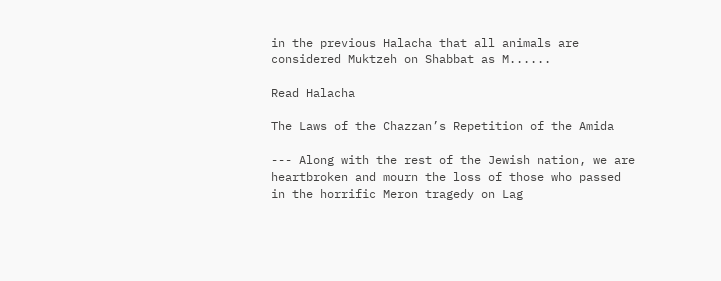in the previous Halacha that all animals are considered Muktzeh on Shabbat as M......

Read Halacha

The Laws of the Chazzan’s Repetition of the Amida

--- Along with the rest of the Jewish nation, we are heartbroken and mourn the loss of those who passed in the horrific Meron tragedy on Lag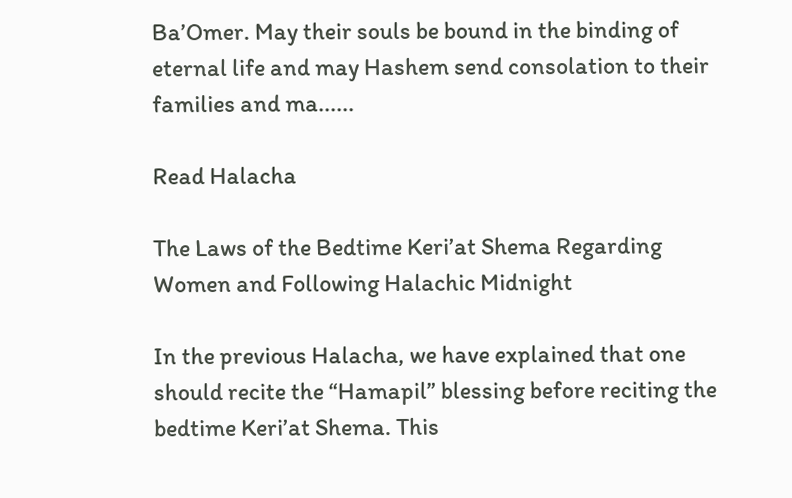Ba’Omer. May their souls be bound in the binding of eternal life and may Hashem send consolation to their families and ma......

Read Halacha

The Laws of the Bedtime Keri’at Shema Regarding Women and Following Halachic Midnight

In the previous Halacha, we have explained that one should recite the “Hamapil” blessing before reciting the bedtime Keri’at Shema. This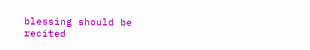blessing should be recited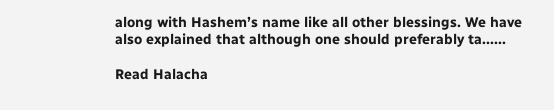along with Hashem’s name like all other blessings. We have also explained that although one should preferably ta......

Read Halacha